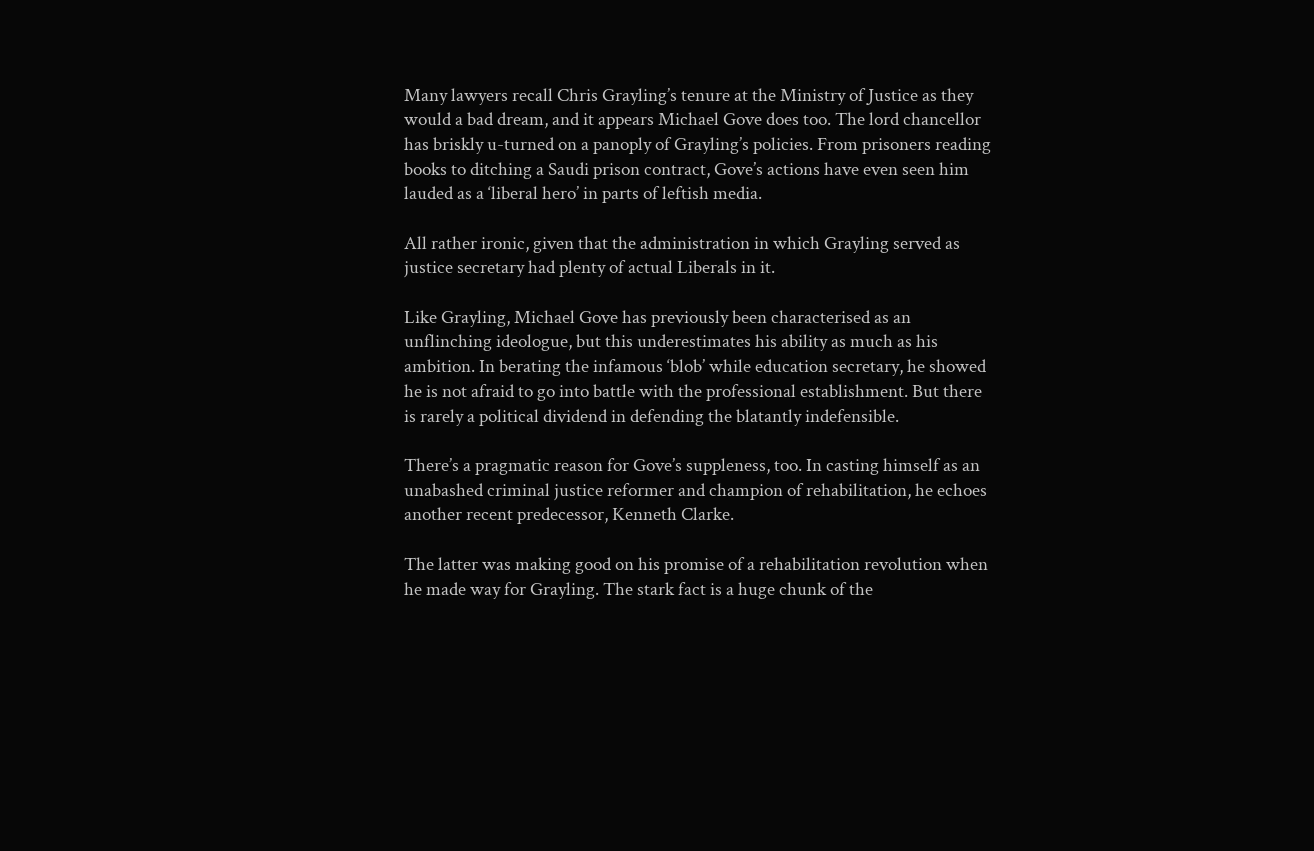Many lawyers recall Chris Grayling’s tenure at the Ministry of Justice as they would a bad dream, and it appears Michael Gove does too. The lord chancellor has briskly u-turned on a panoply of Grayling’s policies. From prisoners reading books to ditching a Saudi prison contract, Gove’s actions have even seen him lauded as a ‘liberal hero’ in parts of leftish media.

All rather ironic, given that the administration in which Grayling served as justice secretary had plenty of actual Liberals in it.

Like Grayling, Michael Gove has previously been characterised as an unflinching ideologue, but this underestimates his ability as much as his ambition. In berating the infamous ‘blob’ while education secretary, he showed he is not afraid to go into battle with the professional establishment. But there is rarely a political dividend in defending the blatantly indefensible.

There’s a pragmatic reason for Gove’s suppleness, too. In casting himself as an unabashed criminal justice reformer and champion of rehabilitation, he echoes another recent predecessor, Kenneth Clarke.

The latter was making good on his promise of a rehabilitation revolution when he made way for Grayling. The stark fact is a huge chunk of the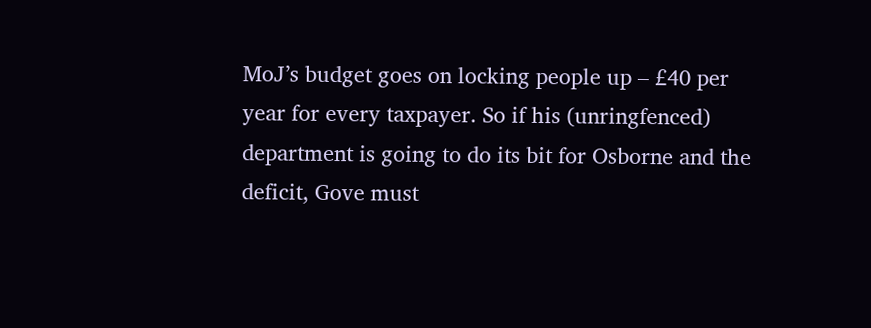MoJ’s budget goes on locking people up – £40 per year for every taxpayer. So if his (unringfenced) department is going to do its bit for Osborne and the deficit, Gove must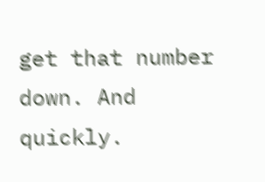get that number down. And quickly.